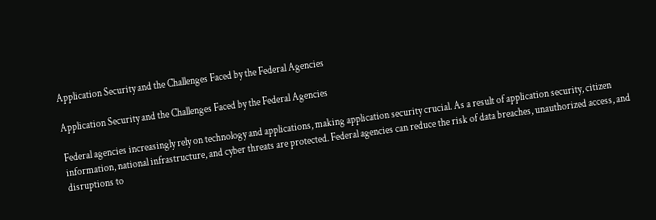Application Security and the Challenges Faced by the Federal Agencies

Application Security and the Challenges Faced by the Federal Agencies

Federal agencies increasingly rely on technology and applications, making application security crucial. As a result of application security, citizen information, national infrastructure, and cyber threats are protected. Federal agencies can reduce the risk of data breaches, unauthorized access, and disruptions to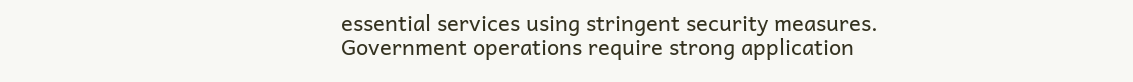essential services using stringent security measures. Government operations require strong application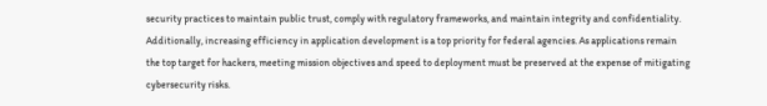security practices to maintain public trust, comply with regulatory frameworks, and maintain integrity and confidentiality. Additionally, increasing efficiency in application development is a top priority for federal agencies. As applications remain the top target for hackers, meeting mission objectives and speed to deployment must be preserved at the expense of mitigating cybersecurity risks.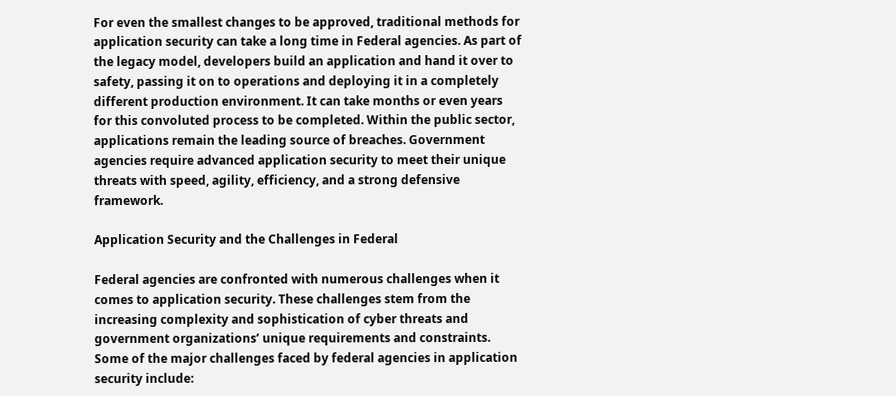For even the smallest changes to be approved, traditional methods for application security can take a long time in Federal agencies. As part of the legacy model, developers build an application and hand it over to safety, passing it on to operations and deploying it in a completely different production environment. It can take months or even years for this convoluted process to be completed. Within the public sector, applications remain the leading source of breaches. Government agencies require advanced application security to meet their unique threats with speed, agility, efficiency, and a strong defensive framework.

Application Security and the Challenges in Federal

Federal agencies are confronted with numerous challenges when it comes to application security. These challenges stem from the increasing complexity and sophistication of cyber threats and government organizations’ unique requirements and constraints. Some of the major challenges faced by federal agencies in application security include: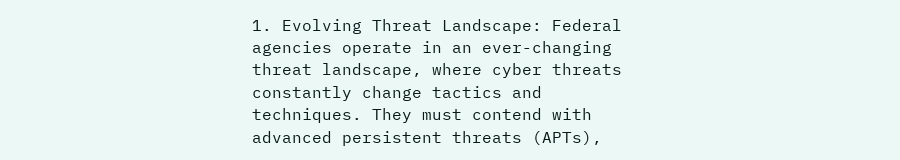1. Evolving Threat Landscape: Federal agencies operate in an ever-changing threat landscape, where cyber threats constantly change tactics and techniques. They must contend with advanced persistent threats (APTs),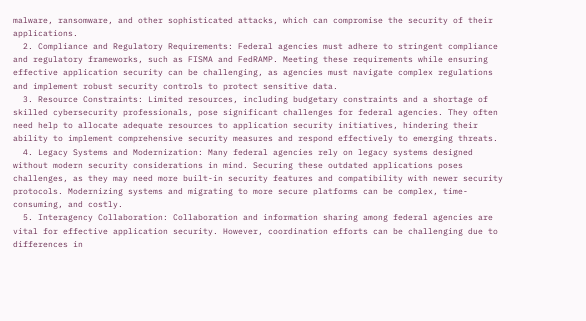malware, ransomware, and other sophisticated attacks, which can compromise the security of their applications.
  2. Compliance and Regulatory Requirements: Federal agencies must adhere to stringent compliance and regulatory frameworks, such as FISMA and FedRAMP. Meeting these requirements while ensuring effective application security can be challenging, as agencies must navigate complex regulations and implement robust security controls to protect sensitive data.
  3. Resource Constraints: Limited resources, including budgetary constraints and a shortage of skilled cybersecurity professionals, pose significant challenges for federal agencies. They often need help to allocate adequate resources to application security initiatives, hindering their ability to implement comprehensive security measures and respond effectively to emerging threats.
  4. Legacy Systems and Modernization: Many federal agencies rely on legacy systems designed without modern security considerations in mind. Securing these outdated applications poses challenges, as they may need more built-in security features and compatibility with newer security protocols. Modernizing systems and migrating to more secure platforms can be complex, time-consuming, and costly.
  5. Interagency Collaboration: Collaboration and information sharing among federal agencies are vital for effective application security. However, coordination efforts can be challenging due to differences in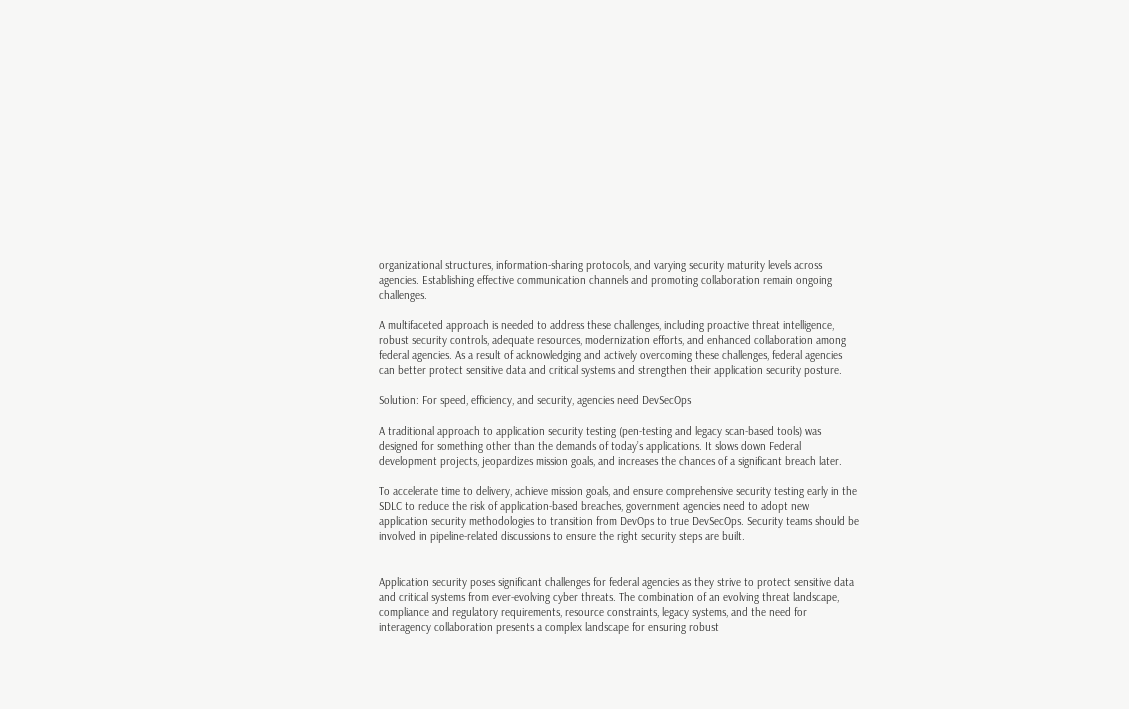organizational structures, information-sharing protocols, and varying security maturity levels across agencies. Establishing effective communication channels and promoting collaboration remain ongoing challenges.

A multifaceted approach is needed to address these challenges, including proactive threat intelligence, robust security controls, adequate resources, modernization efforts, and enhanced collaboration among federal agencies. As a result of acknowledging and actively overcoming these challenges, federal agencies can better protect sensitive data and critical systems and strengthen their application security posture.

Solution: For speed, efficiency, and security, agencies need DevSecOps

A traditional approach to application security testing (pen-testing and legacy scan-based tools) was designed for something other than the demands of today’s applications. It slows down Federal development projects, jeopardizes mission goals, and increases the chances of a significant breach later.

To accelerate time to delivery, achieve mission goals, and ensure comprehensive security testing early in the SDLC to reduce the risk of application-based breaches, government agencies need to adopt new application security methodologies to transition from DevOps to true DevSecOps. Security teams should be involved in pipeline-related discussions to ensure the right security steps are built.


Application security poses significant challenges for federal agencies as they strive to protect sensitive data and critical systems from ever-evolving cyber threats. The combination of an evolving threat landscape, compliance and regulatory requirements, resource constraints, legacy systems, and the need for interagency collaboration presents a complex landscape for ensuring robust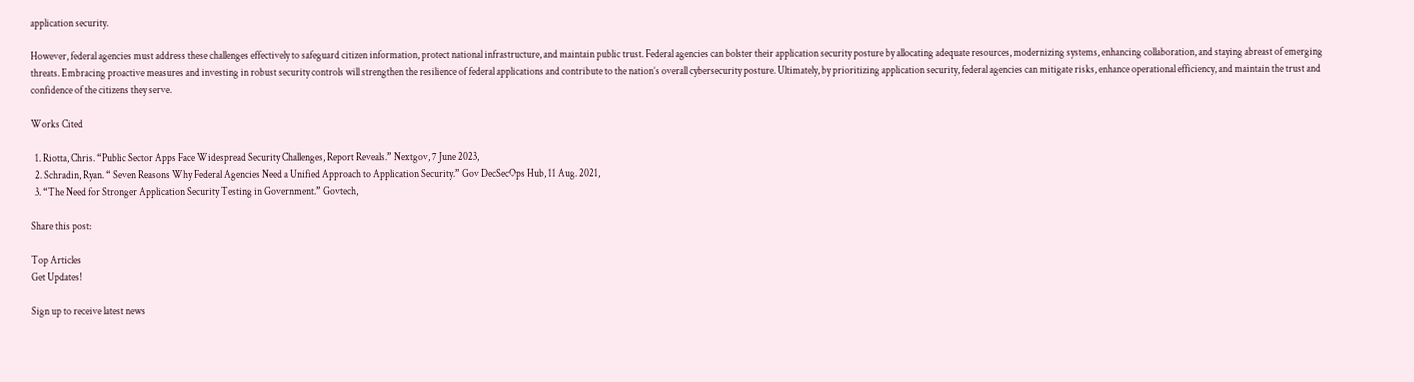application security.

However, federal agencies must address these challenges effectively to safeguard citizen information, protect national infrastructure, and maintain public trust. Federal agencies can bolster their application security posture by allocating adequate resources, modernizing systems, enhancing collaboration, and staying abreast of emerging threats. Embracing proactive measures and investing in robust security controls will strengthen the resilience of federal applications and contribute to the nation’s overall cybersecurity posture. Ultimately, by prioritizing application security, federal agencies can mitigate risks, enhance operational efficiency, and maintain the trust and confidence of the citizens they serve.

Works Cited

  1. Riotta, Chris. “Public Sector Apps Face Widespread Security Challenges, Report Reveals.” Nextgov, 7 June 2023,
  2. Schradin, Ryan. “ Seven Reasons Why Federal Agencies Need a Unified Approach to Application Security.” Gov DecSecOps Hub, 11 Aug. 2021,
  3. “The Need for Stronger Application Security Testing in Government.” Govtech,

Share this post:

Top Articles
Get Updates!

Sign up to receive latest news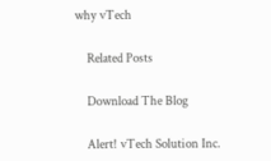why vTech

    Related Posts

    Download The Blog

    Alert! vTech Solution Inc.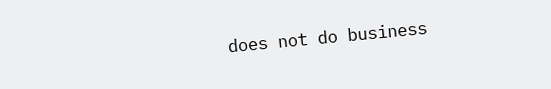does not do business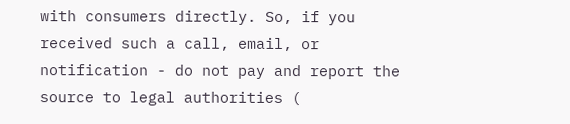with consumers directly. So, if you received such a call, email, or notification - do not pay and report the source to legal authorities (